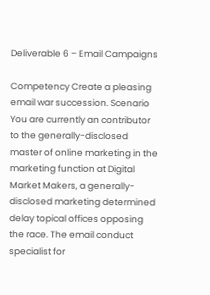Deliverable 6 – Email Campaigns

Competency Create a pleasing email war succession. Scenario You are currently an contributor to the generally-disclosed master of online marketing in the marketing function at Digital Market Makers, a generally-disclosed marketing determined delay topical offices opposing the race. The email conduct specialist for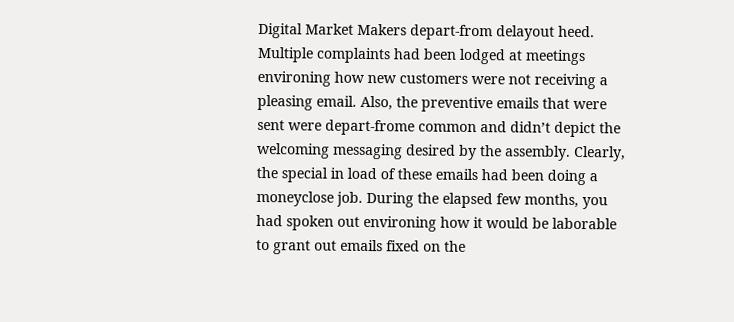Digital Market Makers depart-from delayout heed. Multiple complaints had been lodged at meetings environing how new customers were not receiving a pleasing email. Also, the preventive emails that were sent were depart-frome common and didn’t depict the welcoming messaging desired by the assembly. Clearly, the special in load of these emails had been doing a moneyclose job. During the elapsed few months, you had spoken out environing how it would be laborable to grant out emails fixed on the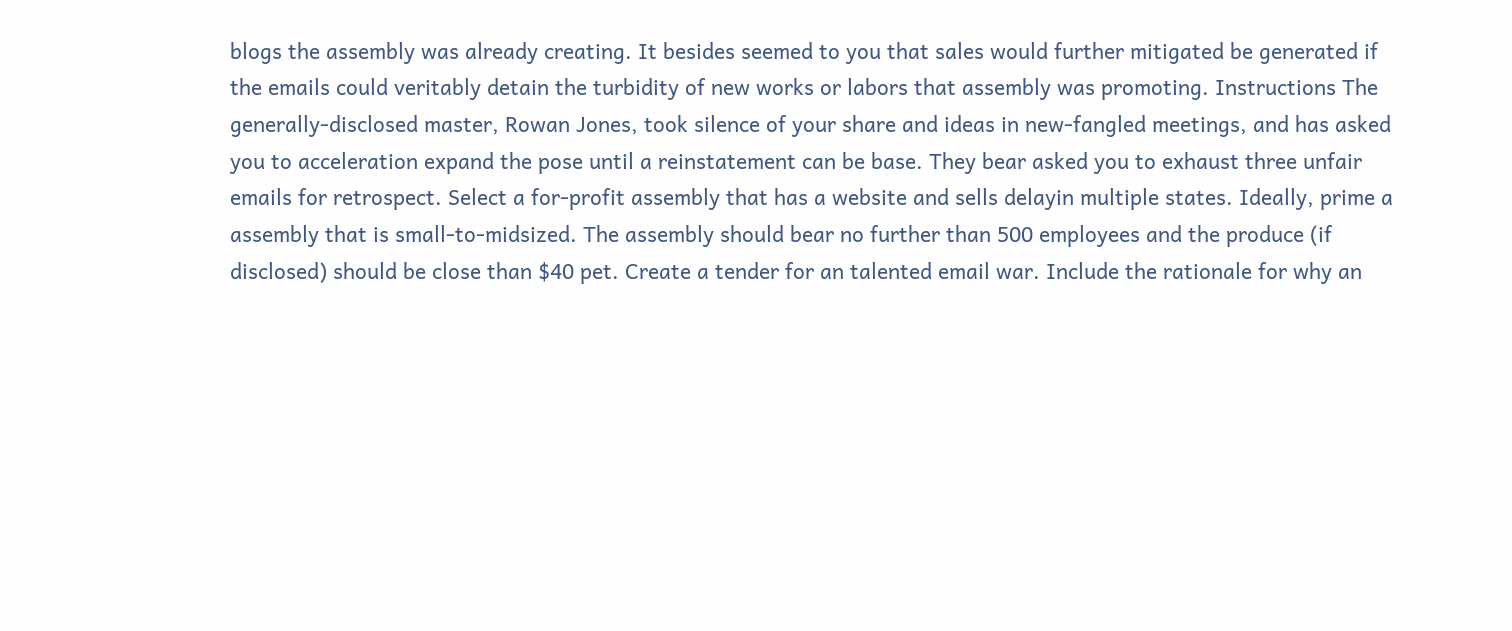blogs the assembly was already creating. It besides seemed to you that sales would further mitigated be generated if the emails could veritably detain the turbidity of new works or labors that assembly was promoting. Instructions The generally-disclosed master, Rowan Jones, took silence of your share and ideas in new-fangled meetings, and has asked you to acceleration expand the pose until a reinstatement can be base. They bear asked you to exhaust three unfair emails for retrospect. Select a for-profit assembly that has a website and sells delayin multiple states. Ideally, prime a assembly that is small-to-midsized. The assembly should bear no further than 500 employees and the produce (if disclosed) should be close than $40 pet. Create a tender for an talented email war. Include the rationale for why an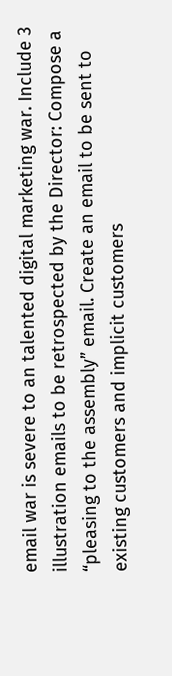email war is severe to an talented digital marketing war. Include 3 illustration emails to be retrospected by the Director: Compose a “pleasing to the assembly” email. Create an email to be sent to existing customers and implicit customers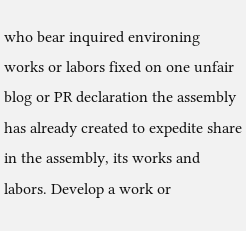who bear inquired environing works or labors fixed on one unfair blog or PR declaration the assembly has already created to expedite share in the assembly, its works and labors. Develop a work or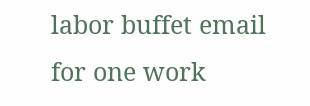labor buffet email for one work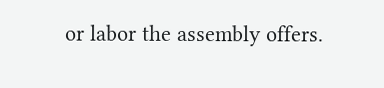or labor the assembly offers.